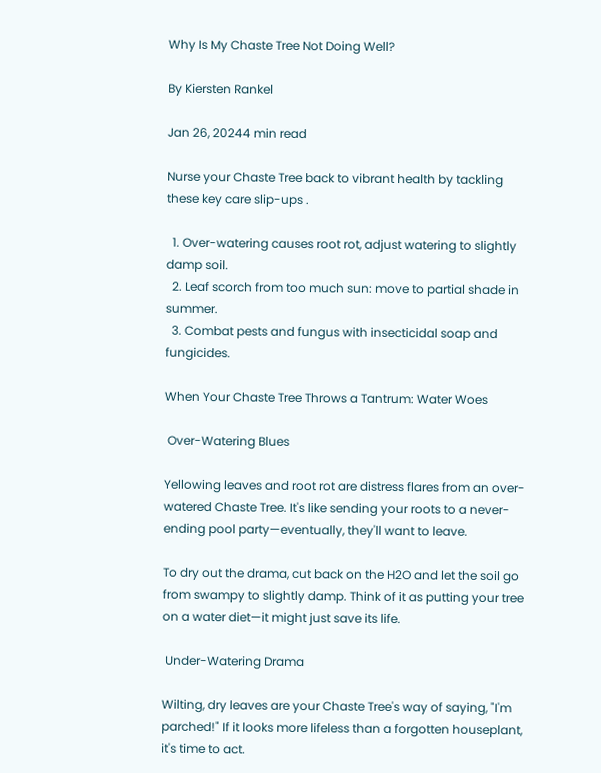Why Is My Chaste Tree Not Doing Well?

By Kiersten Rankel

Jan 26, 20244 min read

Nurse your Chaste Tree back to vibrant health by tackling these key care slip-ups .

  1. Over-watering causes root rot, adjust watering to slightly damp soil.
  2. Leaf scorch from too much sun: move to partial shade in summer.
  3. Combat pests and fungus with insecticidal soap and fungicides.

When Your Chaste Tree Throws a Tantrum: Water Woes

 Over-Watering Blues

Yellowing leaves and root rot are distress flares from an over-watered Chaste Tree. It's like sending your roots to a never-ending pool party—eventually, they'll want to leave.

To dry out the drama, cut back on the H2O and let the soil go from swampy to slightly damp. Think of it as putting your tree on a water diet—it might just save its life.

 Under-Watering Drama

Wilting, dry leaves are your Chaste Tree's way of saying, "I'm parched!" If it looks more lifeless than a forgotten houseplant, it's time to act.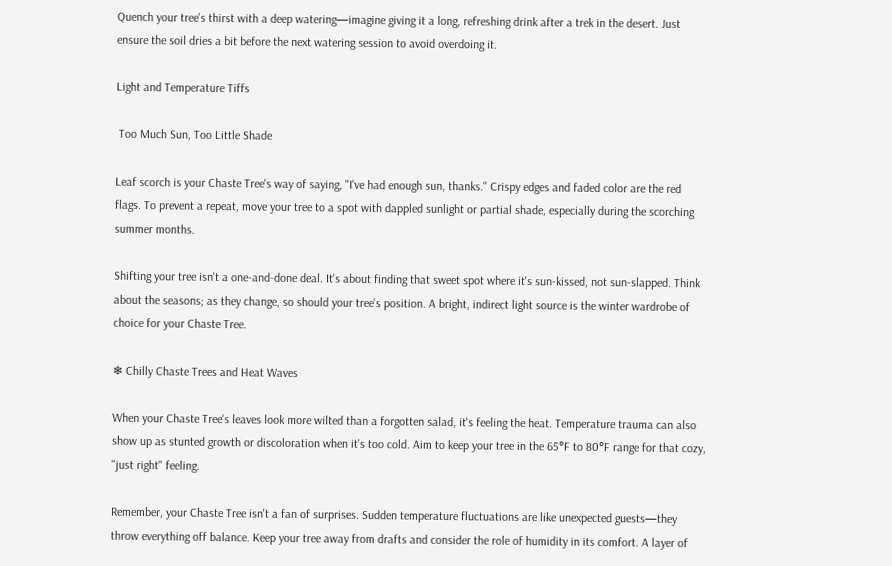Quench your tree's thirst with a deep watering—imagine giving it a long, refreshing drink after a trek in the desert. Just ensure the soil dries a bit before the next watering session to avoid overdoing it.

Light and Temperature Tiffs

 Too Much Sun, Too Little Shade

Leaf scorch is your Chaste Tree's way of saying, "I've had enough sun, thanks." Crispy edges and faded color are the red flags. To prevent a repeat, move your tree to a spot with dappled sunlight or partial shade, especially during the scorching summer months.

Shifting your tree isn't a one-and-done deal. It's about finding that sweet spot where it's sun-kissed, not sun-slapped. Think about the seasons; as they change, so should your tree's position. A bright, indirect light source is the winter wardrobe of choice for your Chaste Tree.

❄ Chilly Chaste Trees and Heat Waves

When your Chaste Tree's leaves look more wilted than a forgotten salad, it's feeling the heat. Temperature trauma can also show up as stunted growth or discoloration when it's too cold. Aim to keep your tree in the 65°F to 80°F range for that cozy, "just right" feeling.

Remember, your Chaste Tree isn't a fan of surprises. Sudden temperature fluctuations are like unexpected guests—they throw everything off balance. Keep your tree away from drafts and consider the role of humidity in its comfort. A layer of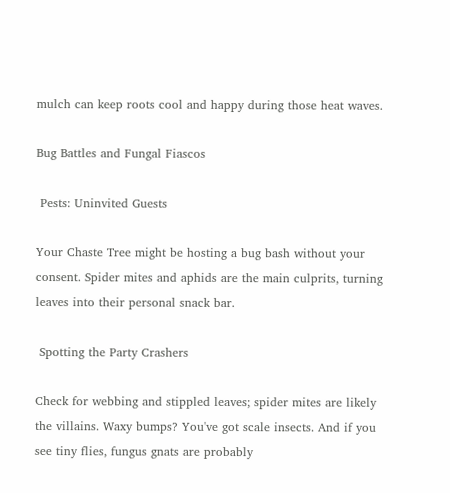mulch can keep roots cool and happy during those heat waves.

Bug Battles and Fungal Fiascos

 Pests: Uninvited Guests

Your Chaste Tree might be hosting a bug bash without your consent. Spider mites and aphids are the main culprits, turning leaves into their personal snack bar.

 Spotting the Party Crashers

Check for webbing and stippled leaves; spider mites are likely the villains. Waxy bumps? You've got scale insects. And if you see tiny flies, fungus gnats are probably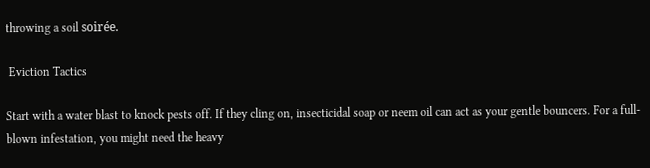throwing a soil soirée.

 Eviction Tactics

Start with a water blast to knock pests off. If they cling on, insecticidal soap or neem oil can act as your gentle bouncers. For a full-blown infestation, you might need the heavy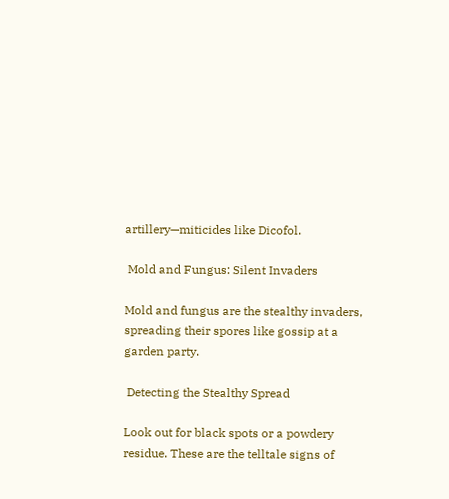artillery—miticides like Dicofol.

 Mold and Fungus: Silent Invaders

Mold and fungus are the stealthy invaders, spreading their spores like gossip at a garden party.

 Detecting the Stealthy Spread

Look out for black spots or a powdery residue. These are the telltale signs of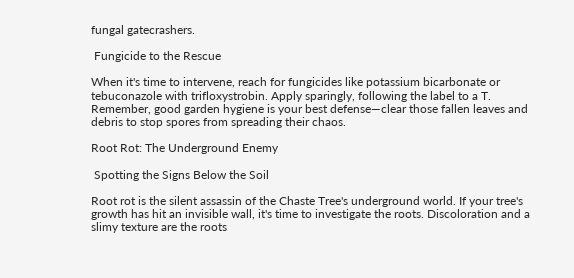fungal gatecrashers.

 Fungicide to the Rescue

When it's time to intervene, reach for fungicides like potassium bicarbonate or tebuconazole with trifloxystrobin. Apply sparingly, following the label to a T. Remember, good garden hygiene is your best defense—clear those fallen leaves and debris to stop spores from spreading their chaos.

Root Rot: The Underground Enemy

 Spotting the Signs Below the Soil

Root rot is the silent assassin of the Chaste Tree's underground world. If your tree's growth has hit an invisible wall, it's time to investigate the roots. Discoloration and a slimy texture are the roots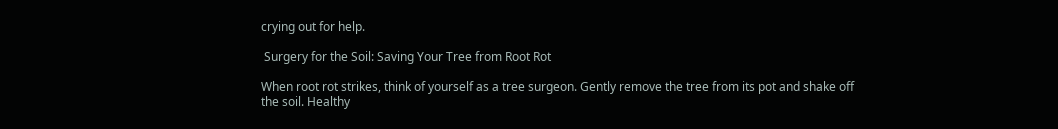crying out for help.

 Surgery for the Soil: Saving Your Tree from Root Rot

When root rot strikes, think of yourself as a tree surgeon. Gently remove the tree from its pot and shake off the soil. Healthy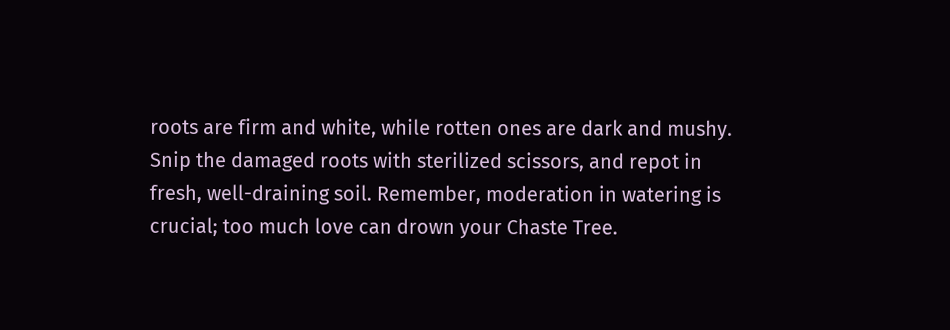roots are firm and white, while rotten ones are dark and mushy. Snip the damaged roots with sterilized scissors, and repot in fresh, well-draining soil. Remember, moderation in watering is crucial; too much love can drown your Chaste Tree.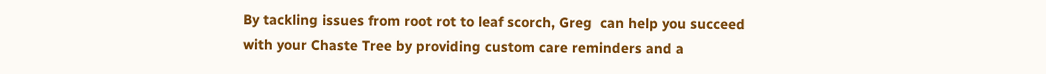By tackling issues from root rot to leaf scorch, Greg  can help you succeed with your Chaste Tree by providing custom care reminders and a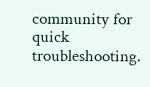community for quick troubleshooting.